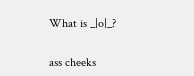What is _|o|_?


ass cheeks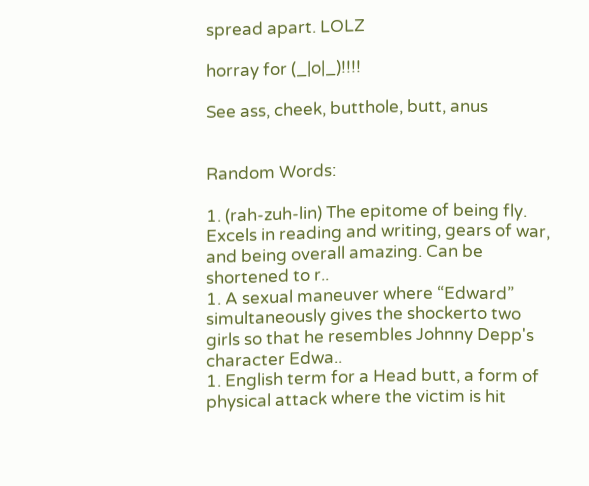spread apart. LOLZ

horray for (_|o|_)!!!!

See ass, cheek, butthole, butt, anus


Random Words:

1. (rah-zuh-lin) The epitome of being fly. Excels in reading and writing, gears of war, and being overall amazing. Can be shortened to r..
1. A sexual maneuver where “Edward” simultaneously gives the shockerto two girls so that he resembles Johnny Depp's character Edwa..
1. English term for a Head butt, a form of physical attack where the victim is hit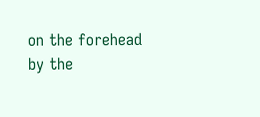on the forehead by the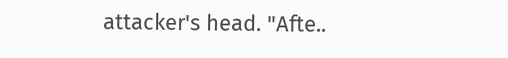attacker's head. "Afte..